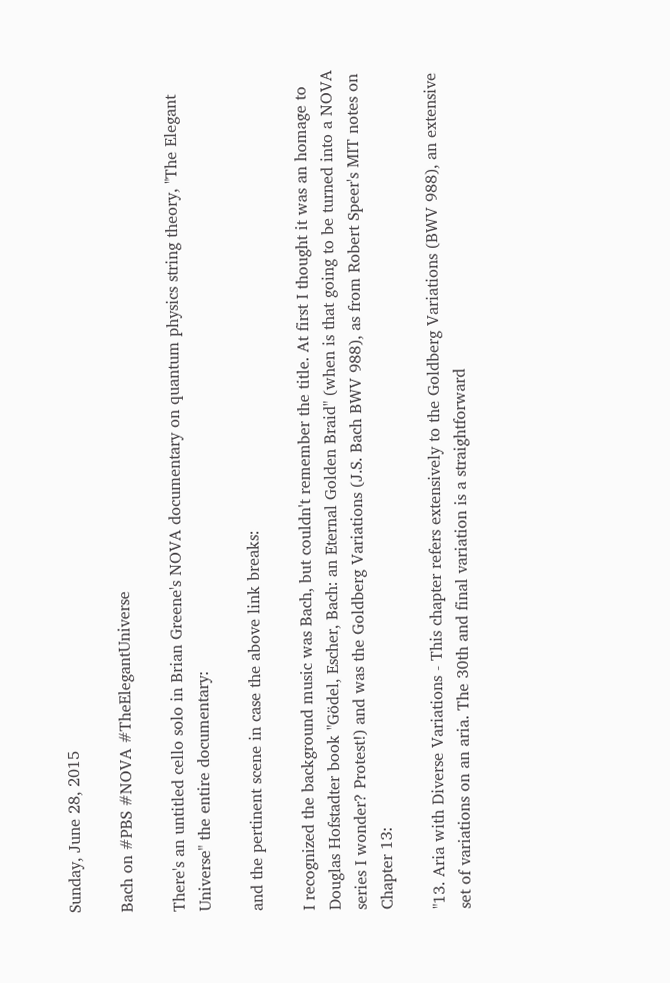Sunday, June 28, 2015

Bach on #PBS #NOVA #TheElegantUniverse

There's an untitled cello solo in Brian Greene's NOVA documentary on quantum physics string theory, "The Elegant Universe" the entire documentary:

and the pertinent scene in case the above link breaks:

I recognized the background music was Bach, but couldn't remember the title. At first I thought it was an homage to Douglas Hofstadter book "Gödel, Escher, Bach: an Eternal Golden Braid" (when is that going to be turned into a NOVA series I wonder? Protest!) and was the Goldberg Variations (J.S. Bach BWV 988), as from Robert Speer's MIT notes on Chapter 13:

"13. Aria with Diverse Variations - This chapter refers extensively to the Goldberg Variations (BWV 988), an extensive set of variations on an aria. The 30th and final variation is a straightforward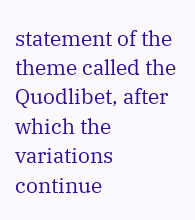statement of the theme called the Quodlibet, after which the variations continue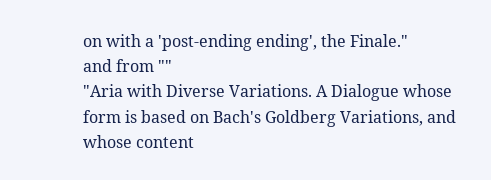on with a 'post-ending ending', the Finale."
and from ""
"Aria with Diverse Variations. A Dialogue whose form is based on Bach's Goldberg Variations, and whose content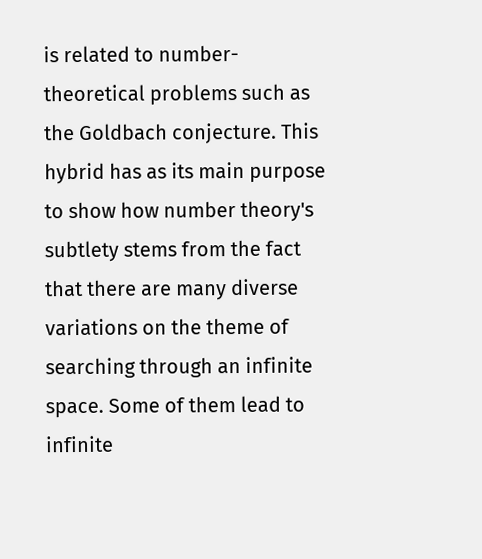is related to number- theoretical problems such as the Goldbach conjecture. This  hybrid has as its main purpose to show how number theory's subtlety stems from the fact that there are many diverse variations on the theme of searching through an infinite space. Some of them lead to infinite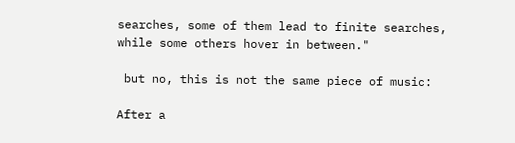searches, some of them lead to finite searches, while some others hover in between."

 but no, this is not the same piece of music:

After a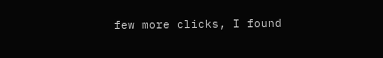few more clicks, I found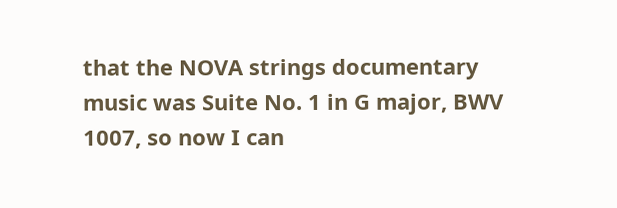that the NOVA strings documentary music was Suite No. 1 in G major, BWV 1007, so now I can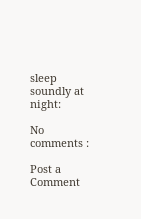sleep soundly at night:

No comments :

Post a Comment